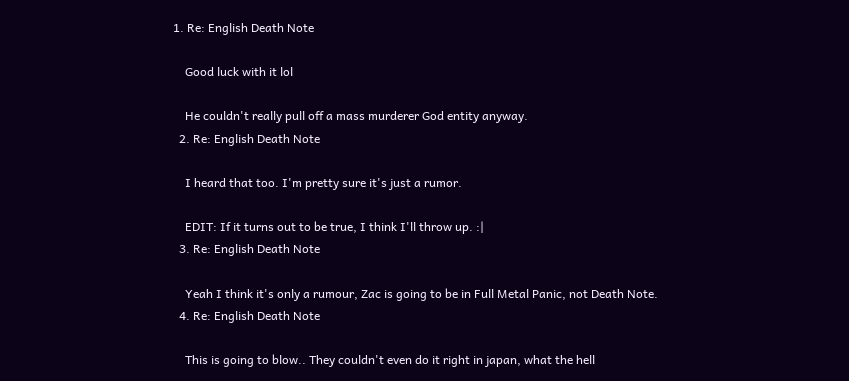1. Re: English Death Note

    Good luck with it lol

    He couldn't really pull off a mass murderer God entity anyway.
  2. Re: English Death Note

    I heard that too. I'm pretty sure it's just a rumor.

    EDIT: If it turns out to be true, I think I'll throw up. :|
  3. Re: English Death Note

    Yeah I think it's only a rumour, Zac is going to be in Full Metal Panic, not Death Note.
  4. Re: English Death Note

    This is going to blow.. They couldn't even do it right in japan, what the hell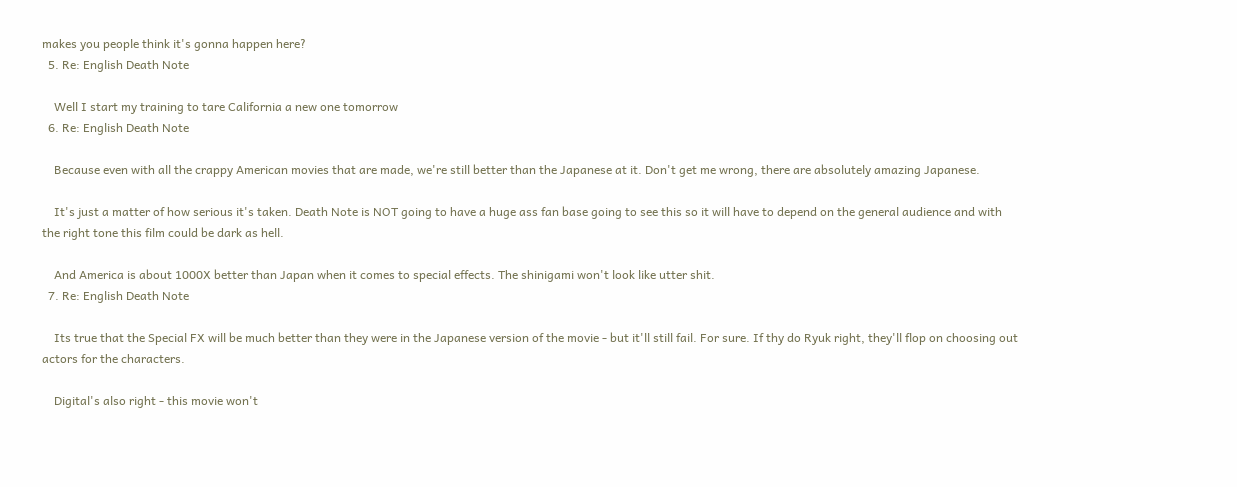makes you people think it's gonna happen here?
  5. Re: English Death Note

    Well I start my training to tare California a new one tomorrow
  6. Re: English Death Note

    Because even with all the crappy American movies that are made, we're still better than the Japanese at it. Don't get me wrong, there are absolutely amazing Japanese.

    It's just a matter of how serious it's taken. Death Note is NOT going to have a huge ass fan base going to see this so it will have to depend on the general audience and with the right tone this film could be dark as hell.

    And America is about 1000X better than Japan when it comes to special effects. The shinigami won't look like utter shit.
  7. Re: English Death Note

    Its true that the Special FX will be much better than they were in the Japanese version of the movie - but it'll still fail. For sure. If thy do Ryuk right, they'll flop on choosing out actors for the characters.

    Digital's also right - this movie won't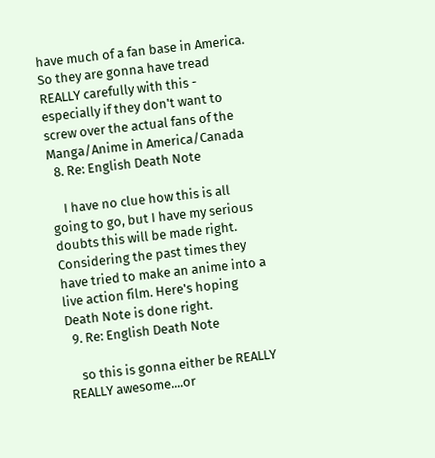have much of a fan base in America. So they are gonna have tread REALLY carefully with this - especially if they don't want to screw over the actual fans of the Manga/Anime in America/Canada
  8. Re: English Death Note

    I have no clue how this is all going to go, but I have my serious doubts this will be made right. Considering the past times they have tried to make an anime into a live action film. Here's hoping Death Note is done right.
  9. Re: English Death Note

    so this is gonna either be REALLY REALLY awesome....or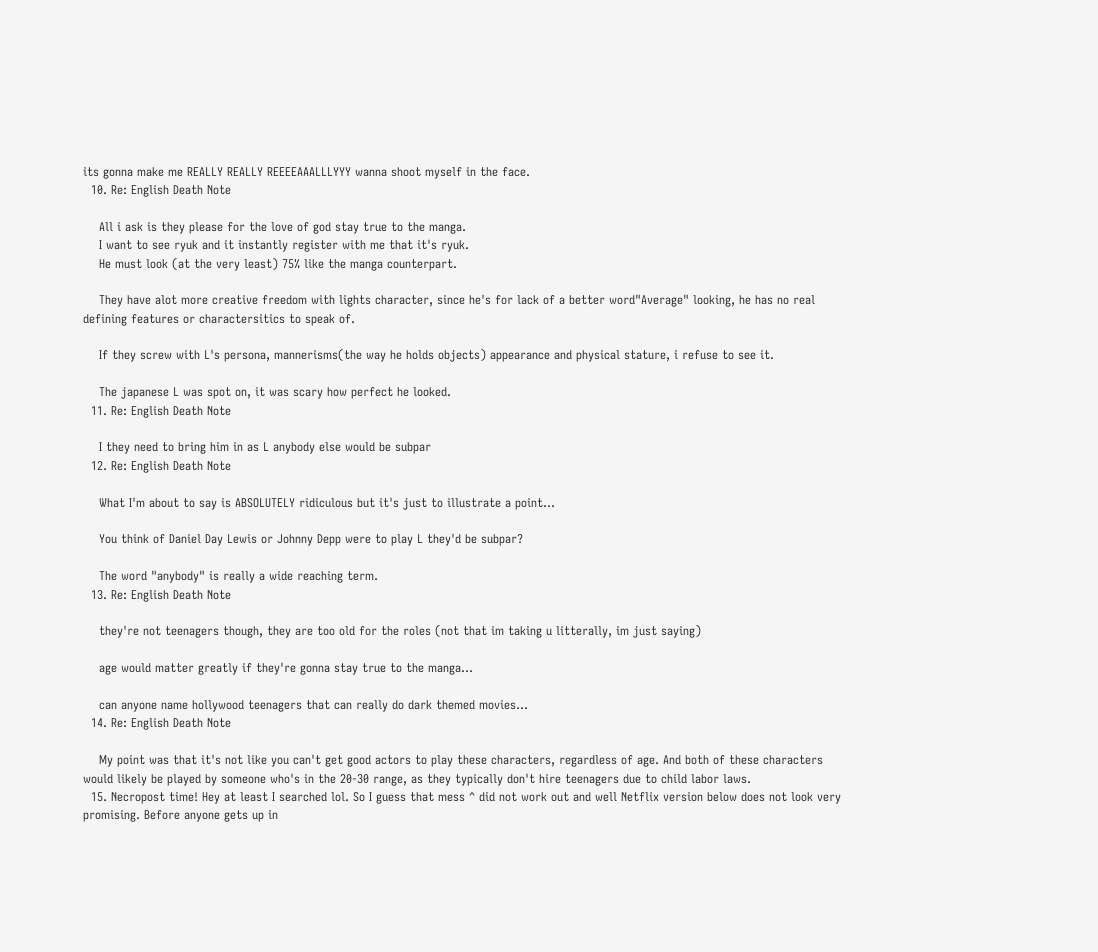its gonna make me REALLY REALLY REEEEAAALLLYYY wanna shoot myself in the face.
  10. Re: English Death Note

    All i ask is they please for the love of god stay true to the manga.
    I want to see ryuk and it instantly register with me that it's ryuk.
    He must look (at the very least) 75% like the manga counterpart.

    They have alot more creative freedom with lights character, since he's for lack of a better word"Average" looking, he has no real defining features or charactersitics to speak of.

    If they screw with L's persona, mannerisms(the way he holds objects) appearance and physical stature, i refuse to see it.

    The japanese L was spot on, it was scary how perfect he looked.
  11. Re: English Death Note

    I they need to bring him in as L anybody else would be subpar
  12. Re: English Death Note

    What I'm about to say is ABSOLUTELY ridiculous but it's just to illustrate a point...

    You think of Daniel Day Lewis or Johnny Depp were to play L they'd be subpar?

    The word "anybody" is really a wide reaching term.
  13. Re: English Death Note

    they're not teenagers though, they are too old for the roles (not that im taking u litterally, im just saying)

    age would matter greatly if they're gonna stay true to the manga...

    can anyone name hollywood teenagers that can really do dark themed movies...
  14. Re: English Death Note

    My point was that it's not like you can't get good actors to play these characters, regardless of age. And both of these characters would likely be played by someone who's in the 20-30 range, as they typically don't hire teenagers due to child labor laws.
  15. Necropost time! Hey at least I searched lol. So I guess that mess ^ did not work out and well Netflix version below does not look very promising. Before anyone gets up in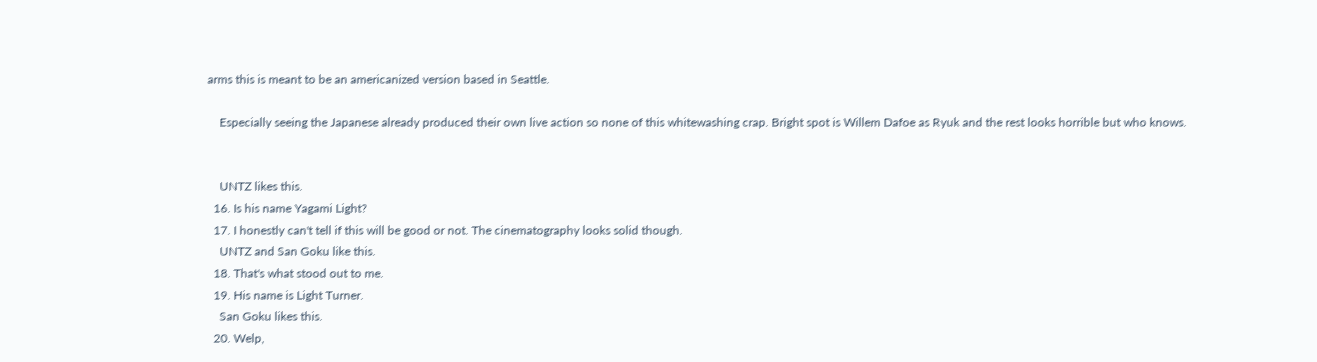arms this is meant to be an americanized version based in Seattle.

    Especially seeing the Japanese already produced their own live action so none of this whitewashing crap. Bright spot is Willem Dafoe as Ryuk and the rest looks horrible but who knows.


    UNTZ likes this.
  16. Is his name Yagami Light?
  17. I honestly can't tell if this will be good or not. The cinematography looks solid though.
    UNTZ and San Goku like this.
  18. That's what stood out to me.
  19. His name is Light Turner.
    San Goku likes this.
  20. Welp,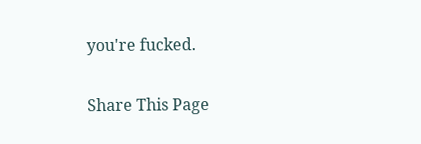you're fucked.

Share This Page